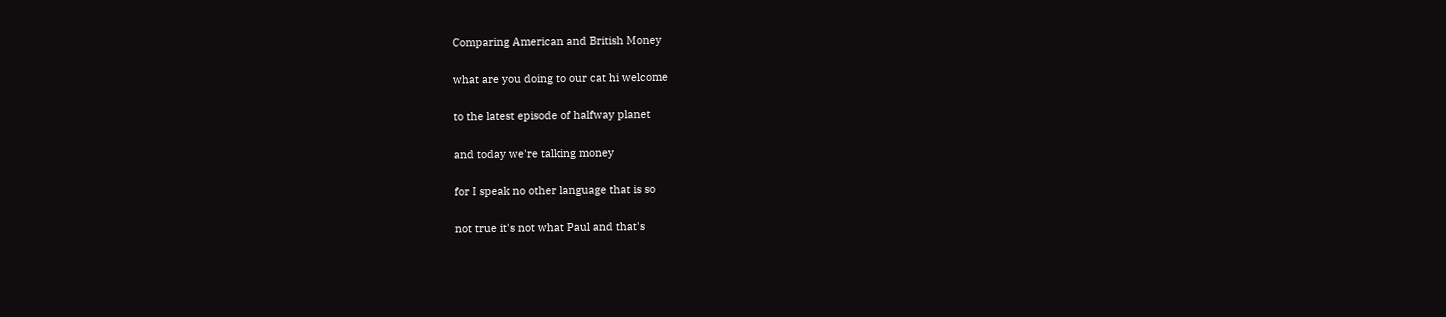Comparing American and British Money

what are you doing to our cat hi welcome

to the latest episode of halfway planet

and today we're talking money

for I speak no other language that is so

not true it's not what Paul and that's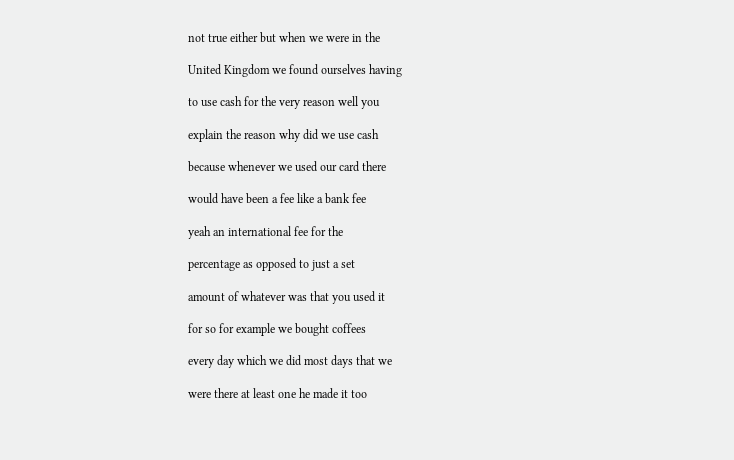not true either but when we were in the

United Kingdom we found ourselves having

to use cash for the very reason well you

explain the reason why did we use cash

because whenever we used our card there

would have been a fee like a bank fee

yeah an international fee for the

percentage as opposed to just a set

amount of whatever was that you used it

for so for example we bought coffees

every day which we did most days that we

were there at least one he made it too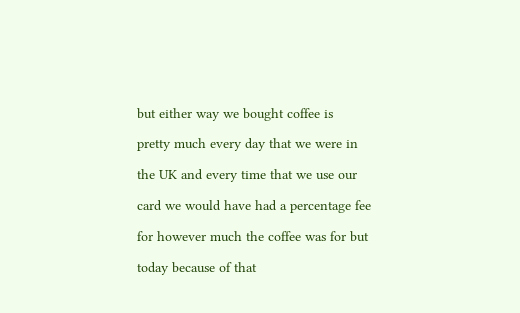but either way we bought coffee is

pretty much every day that we were in

the UK and every time that we use our

card we would have had a percentage fee

for however much the coffee was for but

today because of that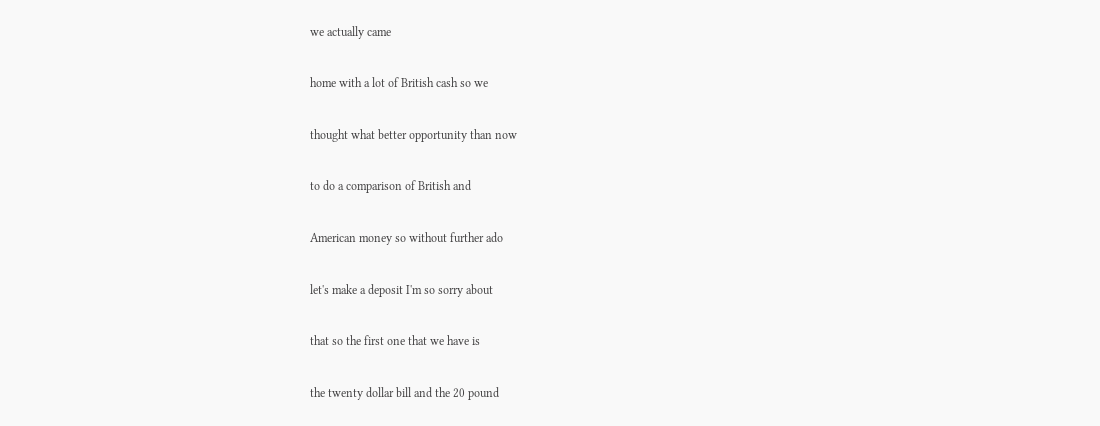we actually came

home with a lot of British cash so we

thought what better opportunity than now

to do a comparison of British and

American money so without further ado

let's make a deposit I'm so sorry about

that so the first one that we have is

the twenty dollar bill and the 20 pound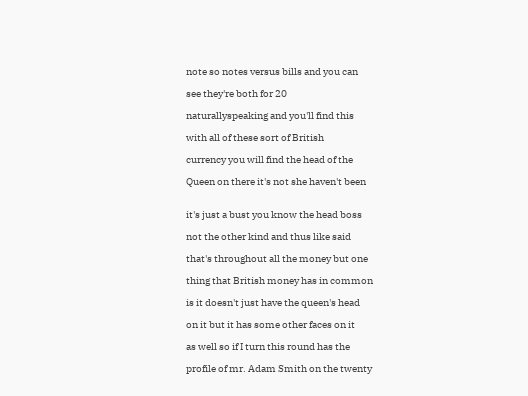note so notes versus bills and you can

see they're both for 20

naturallyspeaking and you'll find this

with all of these sort of British

currency you will find the head of the

Queen on there it's not she haven't been


it's just a bust you know the head boss

not the other kind and thus like said

that's throughout all the money but one

thing that British money has in common

is it doesn't just have the queen's head

on it but it has some other faces on it

as well so if I turn this round has the

profile of mr. Adam Smith on the twenty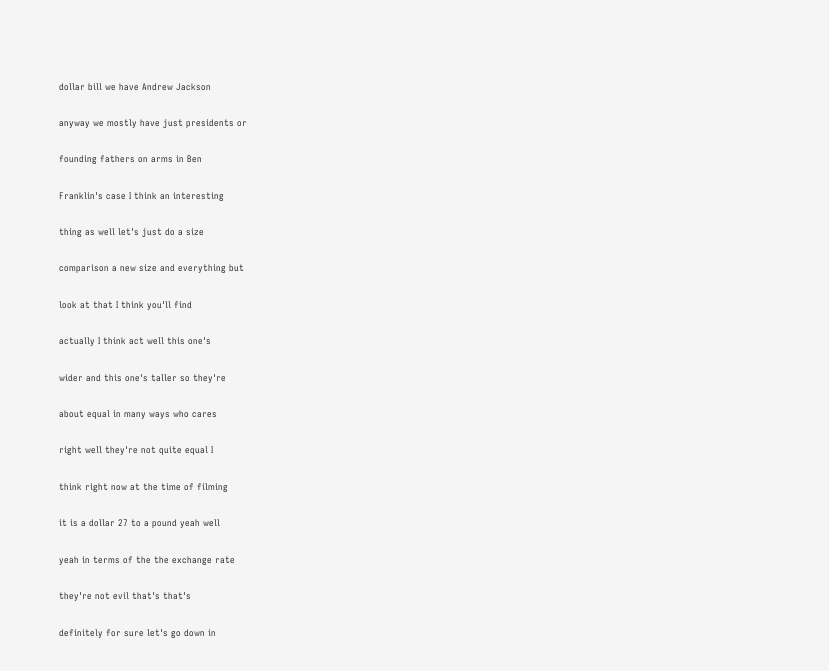dollar bill we have Andrew Jackson

anyway we mostly have just presidents or

founding fathers on arms in Ben

Franklin's case I think an interesting

thing as well let's just do a size

comparison a new size and everything but

look at that I think you'll find

actually I think act well this one's

wider and this one's taller so they're

about equal in many ways who cares

right well they're not quite equal I

think right now at the time of filming

it is a dollar 27 to a pound yeah well

yeah in terms of the the exchange rate

they're not evil that's that's

definitely for sure let's go down in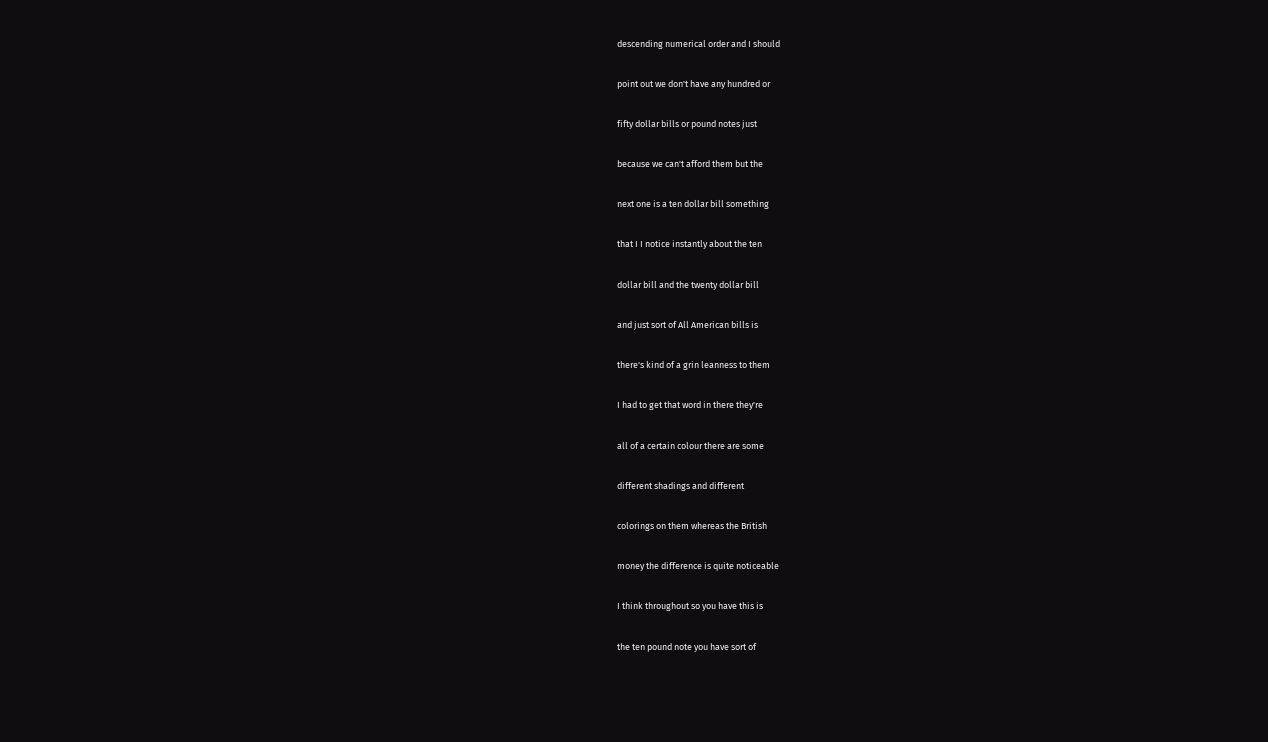descending numerical order and I should

point out we don't have any hundred or

fifty dollar bills or pound notes just

because we can't afford them but the

next one is a ten dollar bill something

that I I notice instantly about the ten

dollar bill and the twenty dollar bill

and just sort of All American bills is

there's kind of a grin leanness to them

I had to get that word in there they're

all of a certain colour there are some

different shadings and different

colorings on them whereas the British

money the difference is quite noticeable

I think throughout so you have this is

the ten pound note you have sort of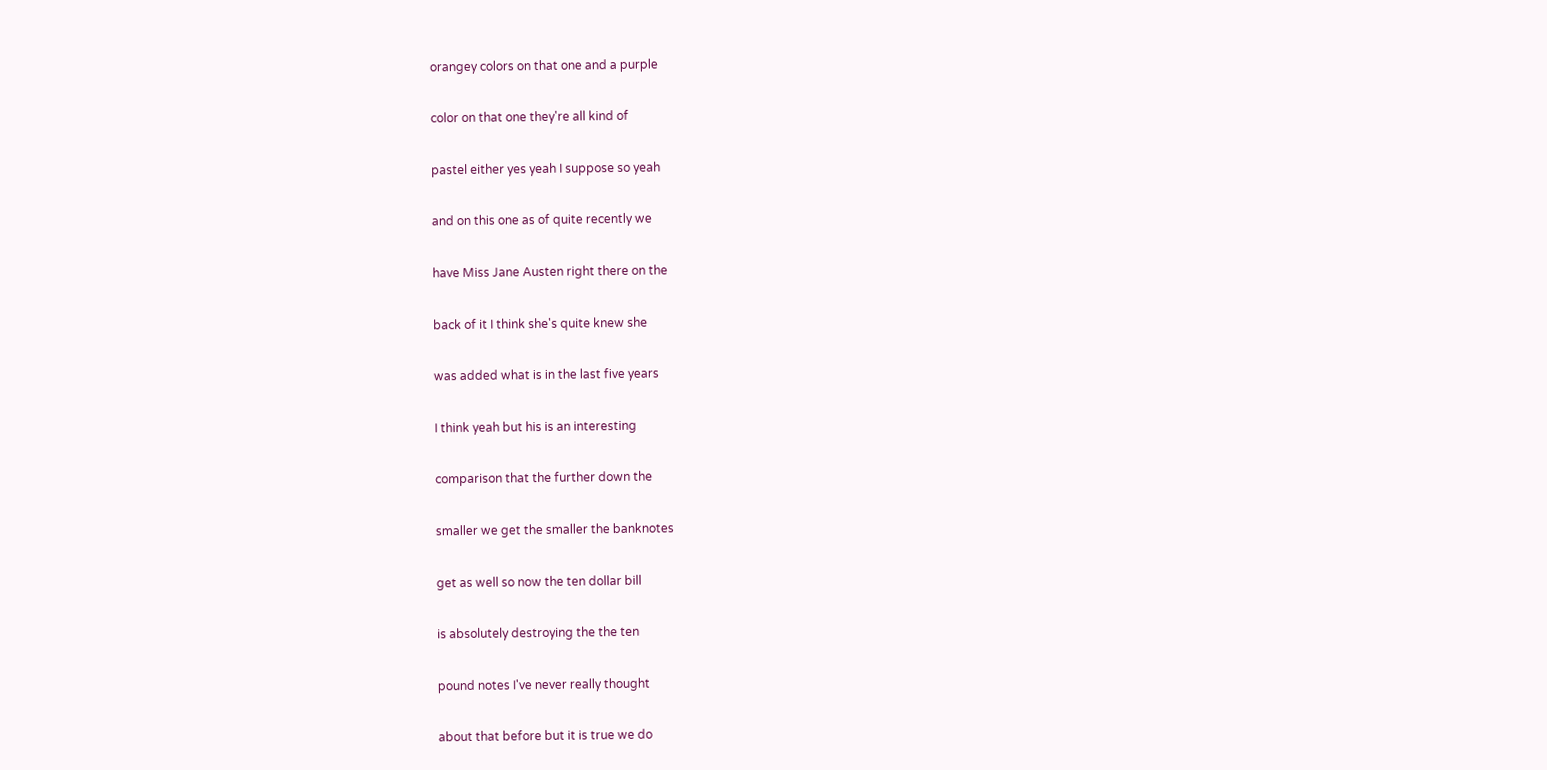orangey colors on that one and a purple

color on that one they're all kind of

pastel either yes yeah I suppose so yeah

and on this one as of quite recently we

have Miss Jane Austen right there on the

back of it I think she's quite knew she

was added what is in the last five years

I think yeah but his is an interesting

comparison that the further down the

smaller we get the smaller the banknotes

get as well so now the ten dollar bill

is absolutely destroying the the ten

pound notes I've never really thought

about that before but it is true we do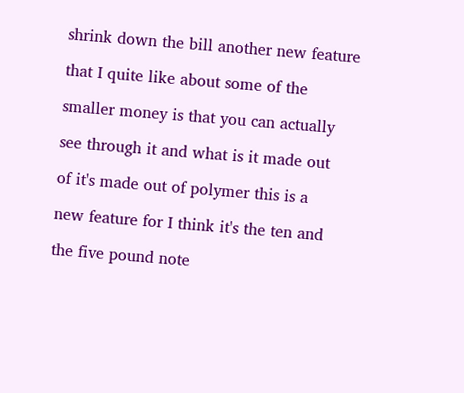shrink down the bill another new feature

that I quite like about some of the

smaller money is that you can actually

see through it and what is it made out

of it's made out of polymer this is a

new feature for I think it's the ten and

the five pound note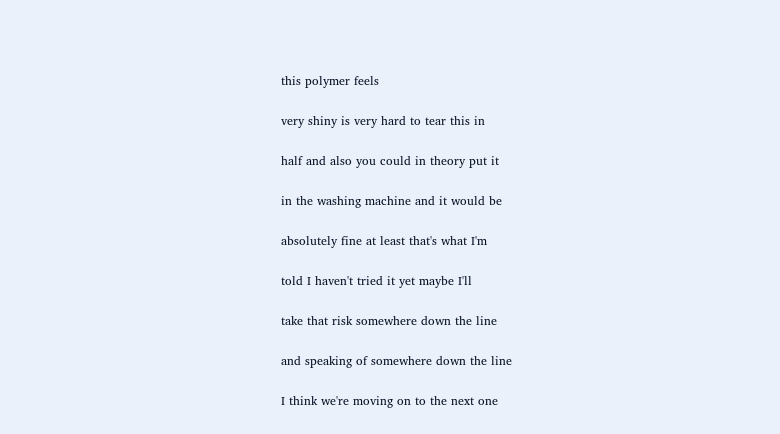this polymer feels

very shiny is very hard to tear this in

half and also you could in theory put it

in the washing machine and it would be

absolutely fine at least that's what I'm

told I haven't tried it yet maybe I'll

take that risk somewhere down the line

and speaking of somewhere down the line

I think we're moving on to the next one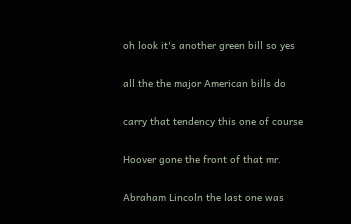oh look it's another green bill so yes

all the the major American bills do

carry that tendency this one of course

Hoover gone the front of that mr.

Abraham Lincoln the last one was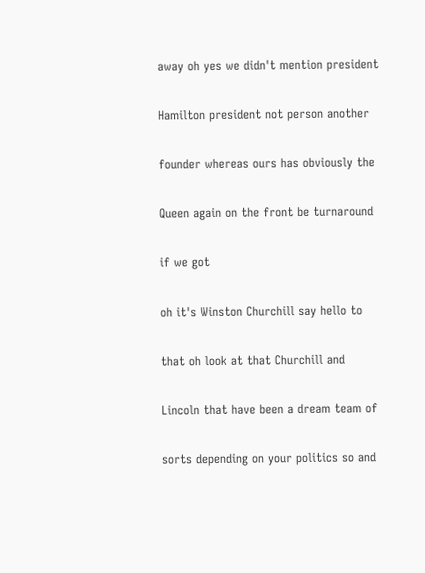away oh yes we didn't mention president

Hamilton president not person another

founder whereas ours has obviously the

Queen again on the front be turnaround

if we got

oh it's Winston Churchill say hello to

that oh look at that Churchill and

Lincoln that have been a dream team of

sorts depending on your politics so and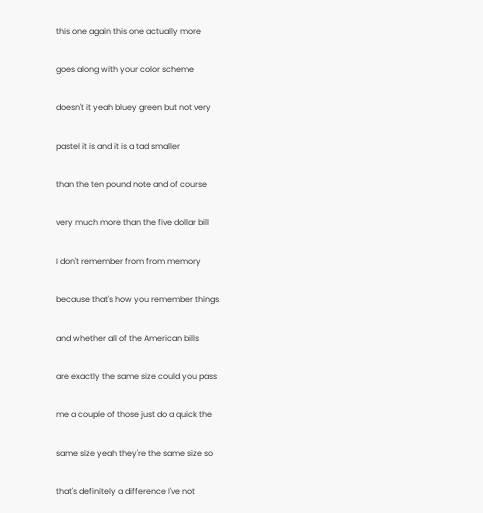this one again this one actually more

goes along with your color scheme

doesn't it yeah bluey green but not very

pastel it is and it is a tad smaller

than the ten pound note and of course

very much more than the five dollar bill

I don't remember from from memory

because that's how you remember things

and whether all of the American bills

are exactly the same size could you pass

me a couple of those just do a quick the

same size yeah they're the same size so

that's definitely a difference I've not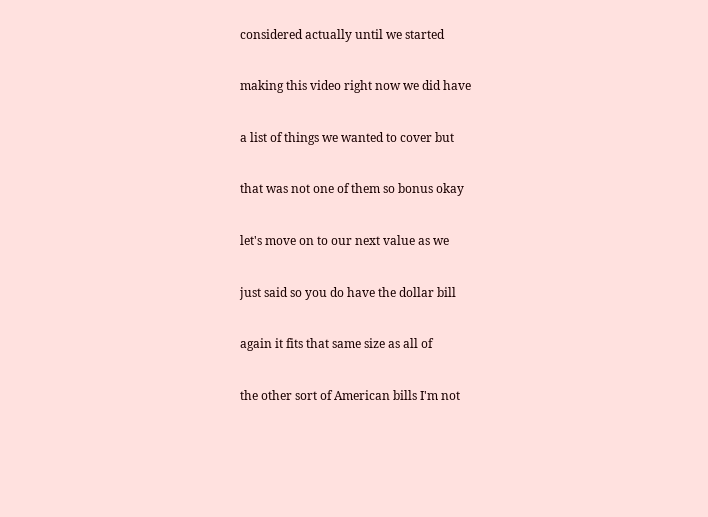considered actually until we started

making this video right now we did have

a list of things we wanted to cover but

that was not one of them so bonus okay

let's move on to our next value as we

just said so you do have the dollar bill

again it fits that same size as all of

the other sort of American bills I'm not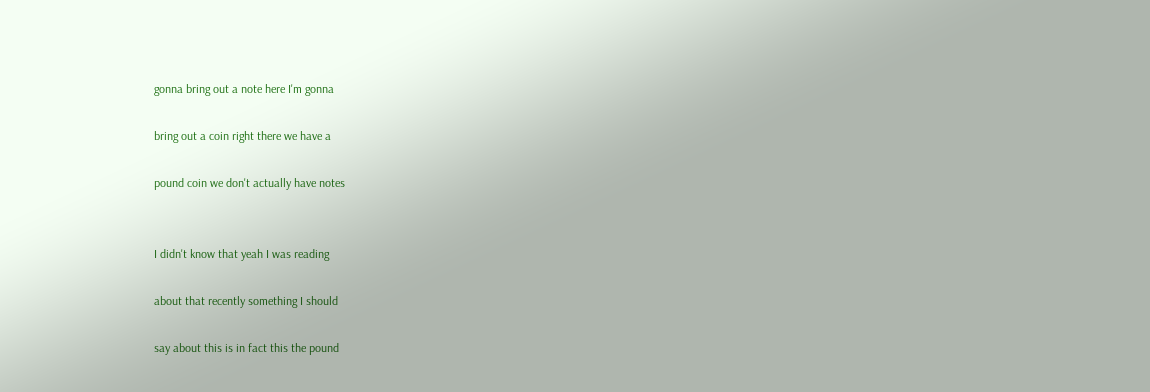gonna bring out a note here I'm gonna

bring out a coin right there we have a

pound coin we don't actually have notes


I didn't know that yeah I was reading

about that recently something I should

say about this is in fact this the pound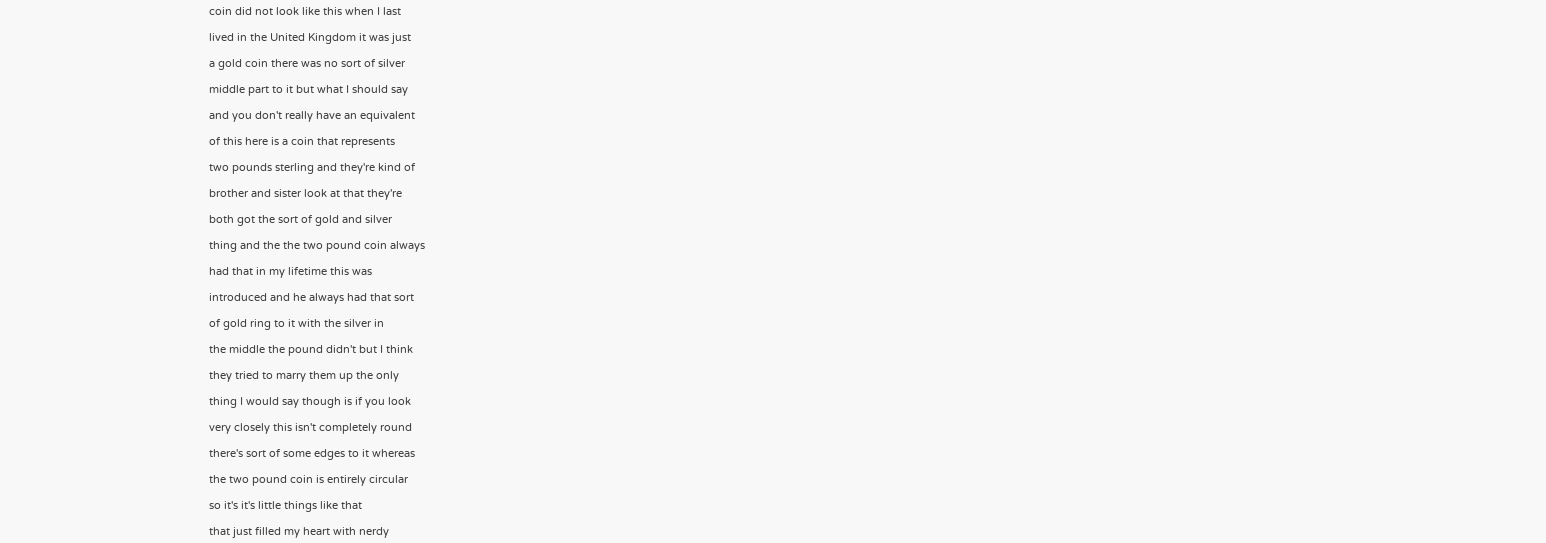coin did not look like this when I last

lived in the United Kingdom it was just

a gold coin there was no sort of silver

middle part to it but what I should say

and you don't really have an equivalent

of this here is a coin that represents

two pounds sterling and they're kind of

brother and sister look at that they're

both got the sort of gold and silver

thing and the the two pound coin always

had that in my lifetime this was

introduced and he always had that sort

of gold ring to it with the silver in

the middle the pound didn't but I think

they tried to marry them up the only

thing I would say though is if you look

very closely this isn't completely round

there's sort of some edges to it whereas

the two pound coin is entirely circular

so it's it's little things like that

that just filled my heart with nerdy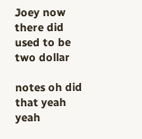Joey now there did used to be two dollar

notes oh did that yeah yeah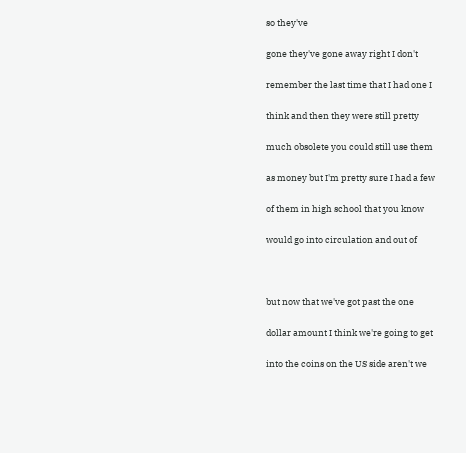so they've

gone they've gone away right I don't

remember the last time that I had one I

think and then they were still pretty

much obsolete you could still use them

as money but I'm pretty sure I had a few

of them in high school that you know

would go into circulation and out of



but now that we've got past the one

dollar amount I think we're going to get

into the coins on the US side aren't we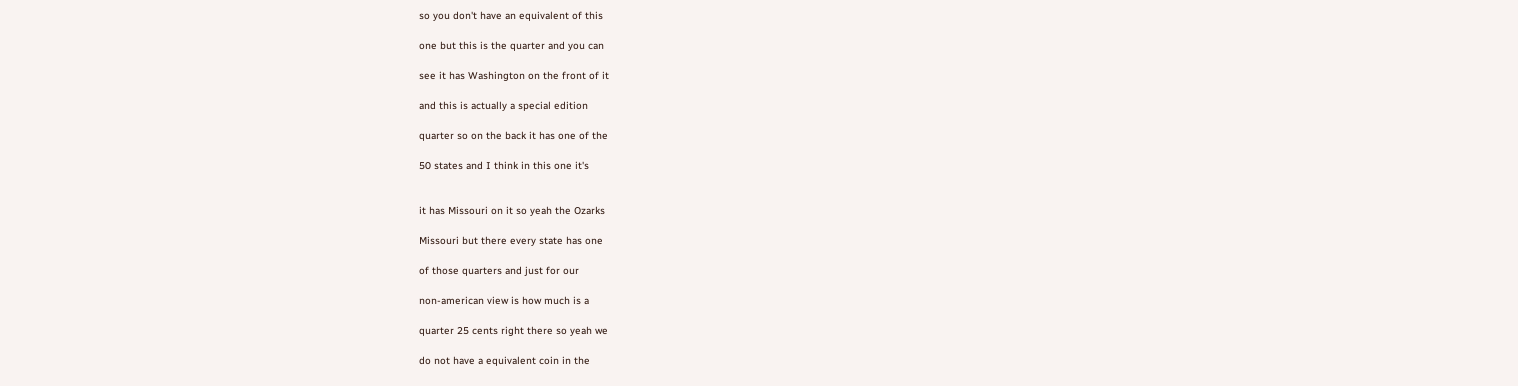so you don't have an equivalent of this

one but this is the quarter and you can

see it has Washington on the front of it

and this is actually a special edition

quarter so on the back it has one of the

50 states and I think in this one it's


it has Missouri on it so yeah the Ozarks

Missouri but there every state has one

of those quarters and just for our

non-american view is how much is a

quarter 25 cents right there so yeah we

do not have a equivalent coin in the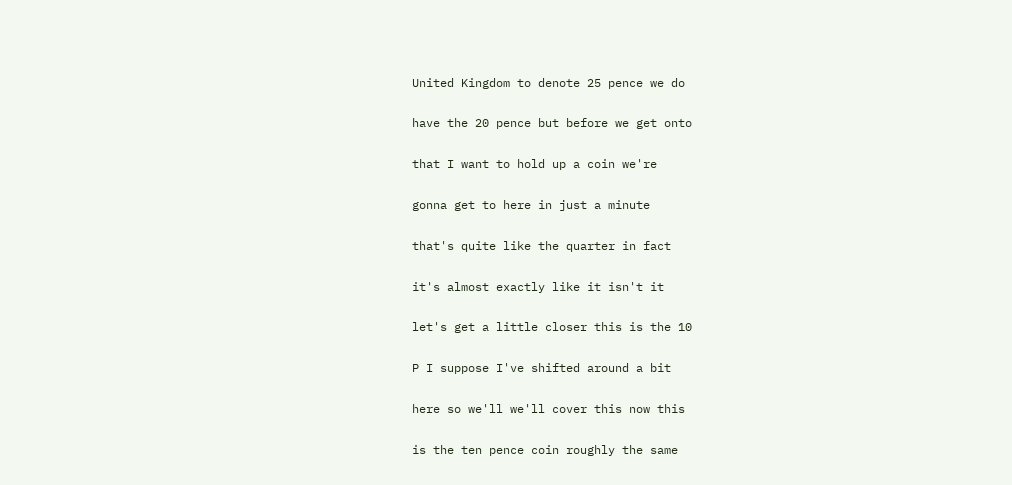United Kingdom to denote 25 pence we do

have the 20 pence but before we get onto

that I want to hold up a coin we're

gonna get to here in just a minute

that's quite like the quarter in fact

it's almost exactly like it isn't it

let's get a little closer this is the 10

P I suppose I've shifted around a bit

here so we'll we'll cover this now this

is the ten pence coin roughly the same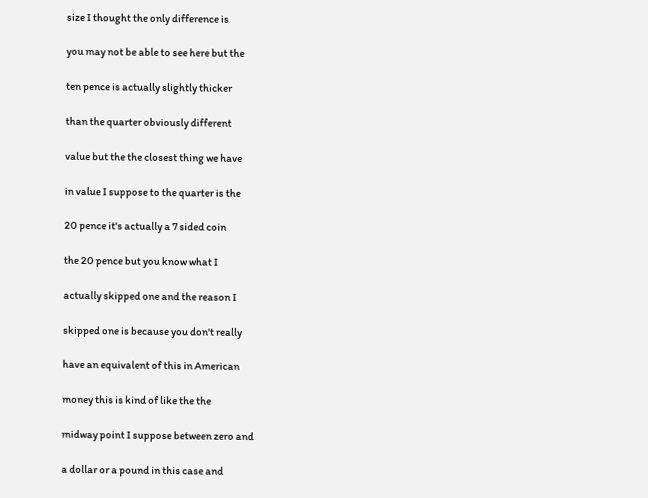size I thought the only difference is

you may not be able to see here but the

ten pence is actually slightly thicker

than the quarter obviously different

value but the the closest thing we have

in value I suppose to the quarter is the

20 pence it's actually a 7 sided coin

the 20 pence but you know what I

actually skipped one and the reason I

skipped one is because you don't really

have an equivalent of this in American

money this is kind of like the the

midway point I suppose between zero and

a dollar or a pound in this case and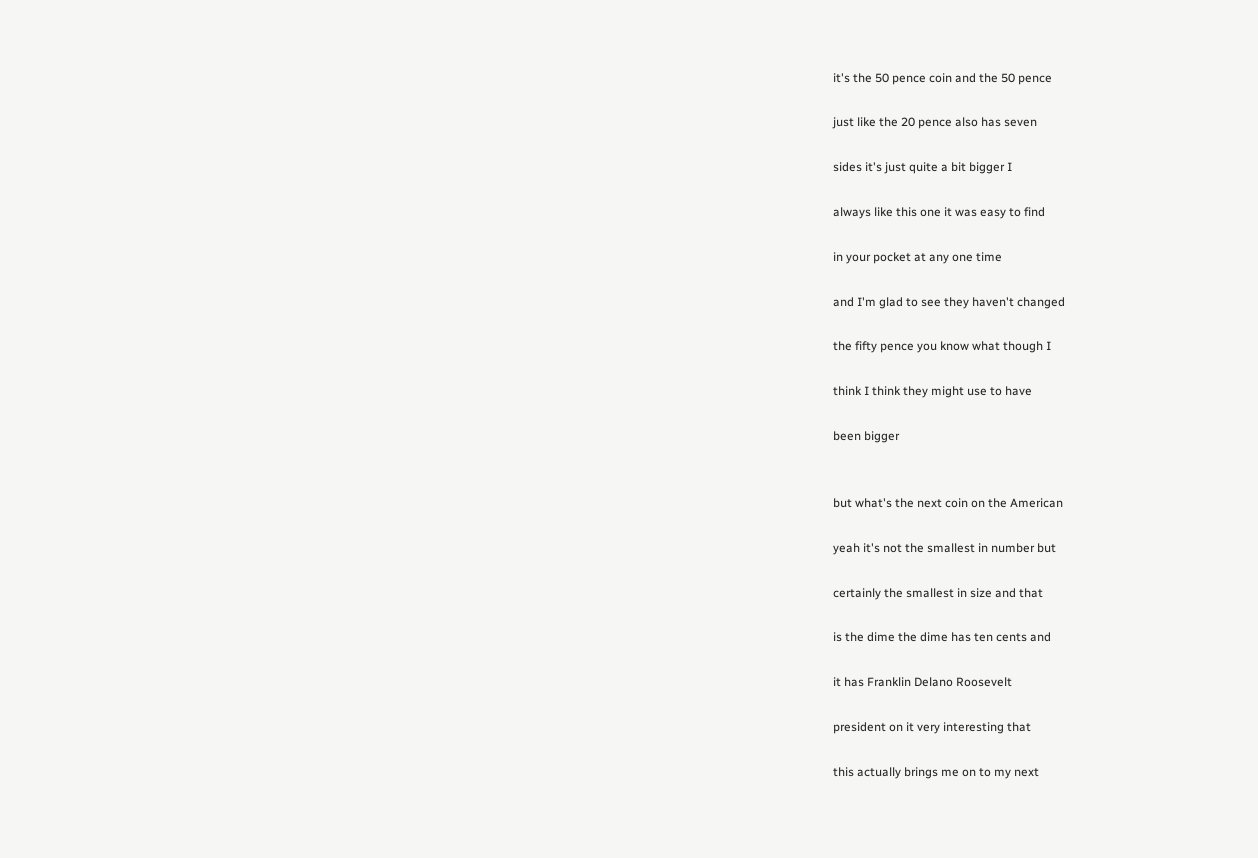it's the 50 pence coin and the 50 pence

just like the 20 pence also has seven

sides it's just quite a bit bigger I

always like this one it was easy to find

in your pocket at any one time

and I'm glad to see they haven't changed

the fifty pence you know what though I

think I think they might use to have

been bigger


but what's the next coin on the American

yeah it's not the smallest in number but

certainly the smallest in size and that

is the dime the dime has ten cents and

it has Franklin Delano Roosevelt

president on it very interesting that

this actually brings me on to my next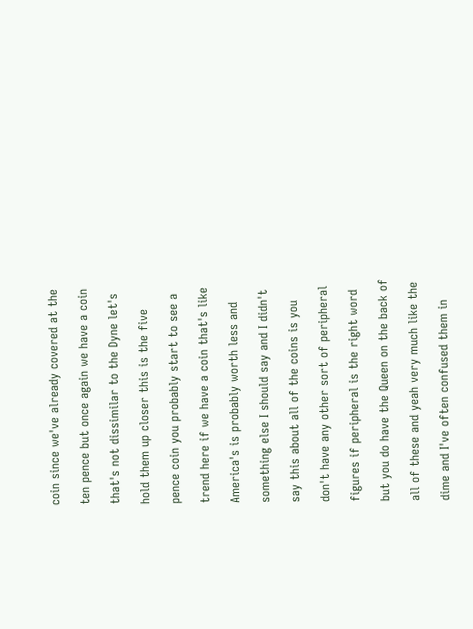coin since we've already covered at the

ten pence but once again we have a coin

that's not dissimilar to the Dyne let's

hold them up closer this is the five

pence coin you probably start to see a

trend here if we have a coin that's like

America's is probably worth less and

something else I should say and I didn't

say this about all of the coins is you

don't have any other sort of peripheral

figures if peripheral is the right word

but you do have the Queen on the back of

all of these and yeah very much like the

dime and I've often confused them in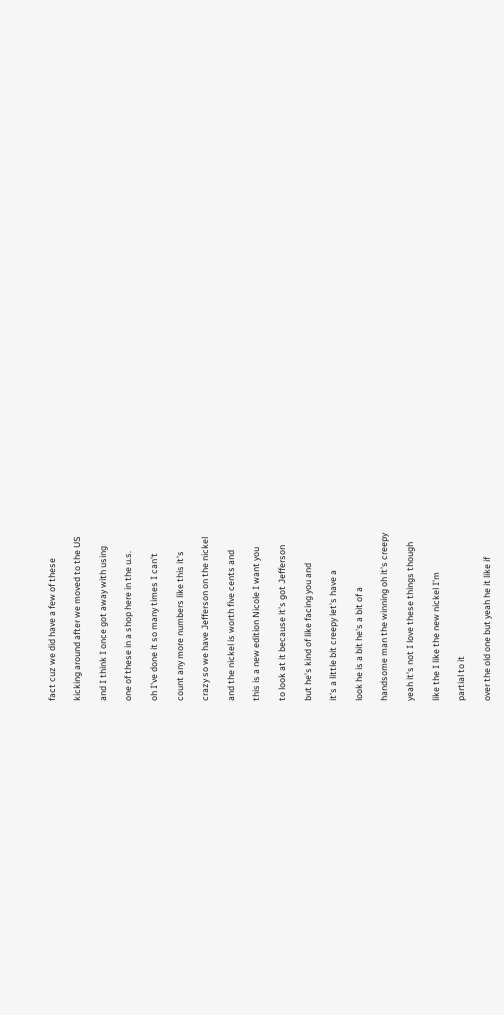fact cuz we did have a few of these

kicking around after we moved to the US

and I think I once got away with using

one of these in a shop here in the u.s.

oh I've done it so many times I can't

count any more numbers like this it's

crazy so we have Jefferson on the nickel

and the nickel is worth five cents and

this is a new edition Nicole I want you

to look at it because it's got Jefferson

but he's kind of like facing you and

it's a little bit creepy let's have a

look he is a bit he's a bit of a

handsome man the winning oh it's creepy

yeah it's not I love these things though

like the I like the new nickel I'm

partial to it

over the old one but yeah he it like if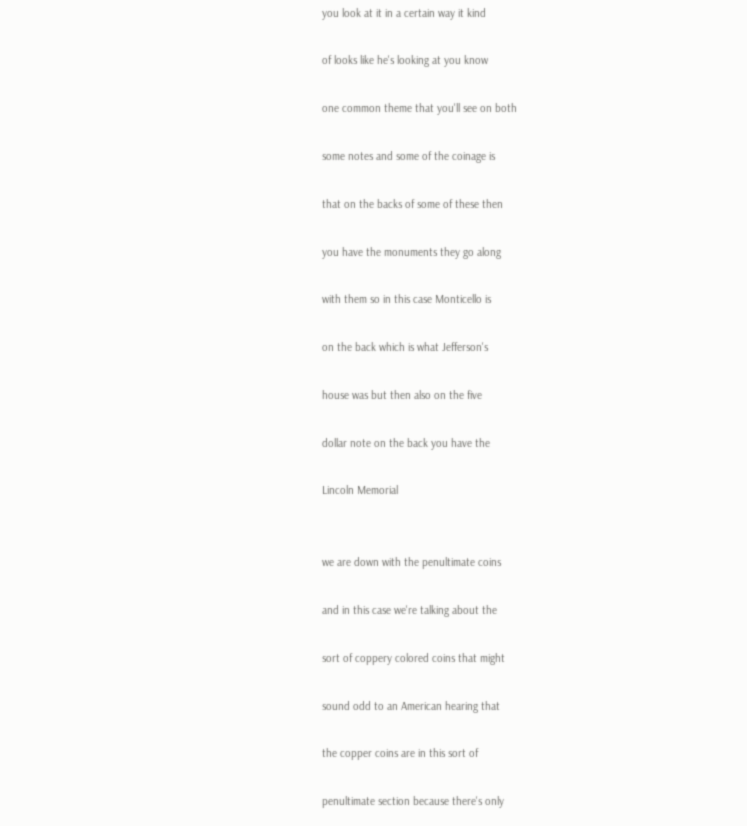you look at it in a certain way it kind

of looks like he's looking at you know

one common theme that you'll see on both

some notes and some of the coinage is

that on the backs of some of these then

you have the monuments they go along

with them so in this case Monticello is

on the back which is what Jefferson's

house was but then also on the five

dollar note on the back you have the

Lincoln Memorial


we are down with the penultimate coins

and in this case we're talking about the

sort of coppery colored coins that might

sound odd to an American hearing that

the copper coins are in this sort of

penultimate section because there's only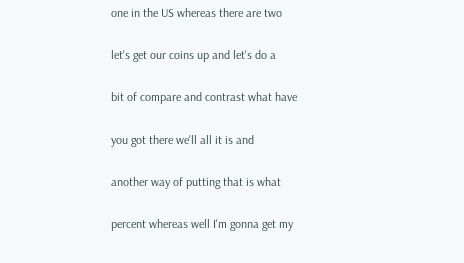one in the US whereas there are two

let's get our coins up and let's do a

bit of compare and contrast what have

you got there we'll all it is and

another way of putting that is what

percent whereas well I'm gonna get my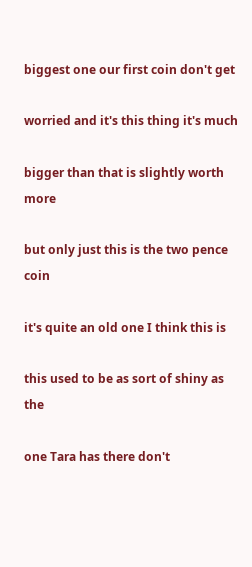biggest one our first coin don't get

worried and it's this thing it's much

bigger than that is slightly worth more

but only just this is the two pence coin

it's quite an old one I think this is

this used to be as sort of shiny as the

one Tara has there don't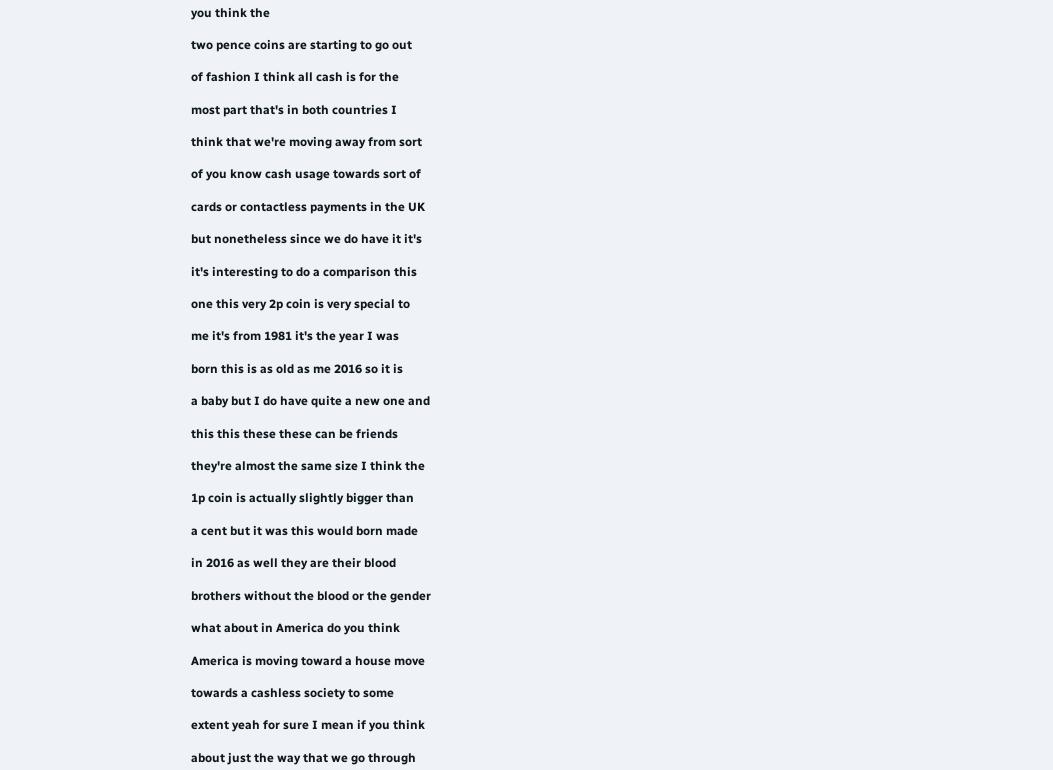you think the

two pence coins are starting to go out

of fashion I think all cash is for the

most part that's in both countries I

think that we're moving away from sort

of you know cash usage towards sort of

cards or contactless payments in the UK

but nonetheless since we do have it it's

it's interesting to do a comparison this

one this very 2p coin is very special to

me it's from 1981 it's the year I was

born this is as old as me 2016 so it is

a baby but I do have quite a new one and

this this these these can be friends

they're almost the same size I think the

1p coin is actually slightly bigger than

a cent but it was this would born made

in 2016 as well they are their blood

brothers without the blood or the gender

what about in America do you think

America is moving toward a house move

towards a cashless society to some

extent yeah for sure I mean if you think

about just the way that we go through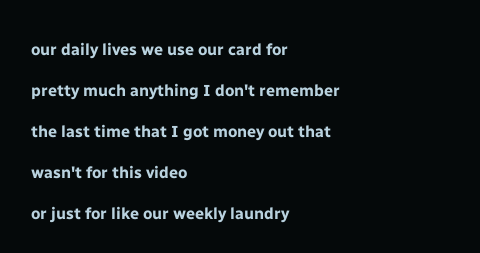our daily lives we use our card for

pretty much anything I don't remember

the last time that I got money out that

wasn't for this video

or just for like our weekly laundry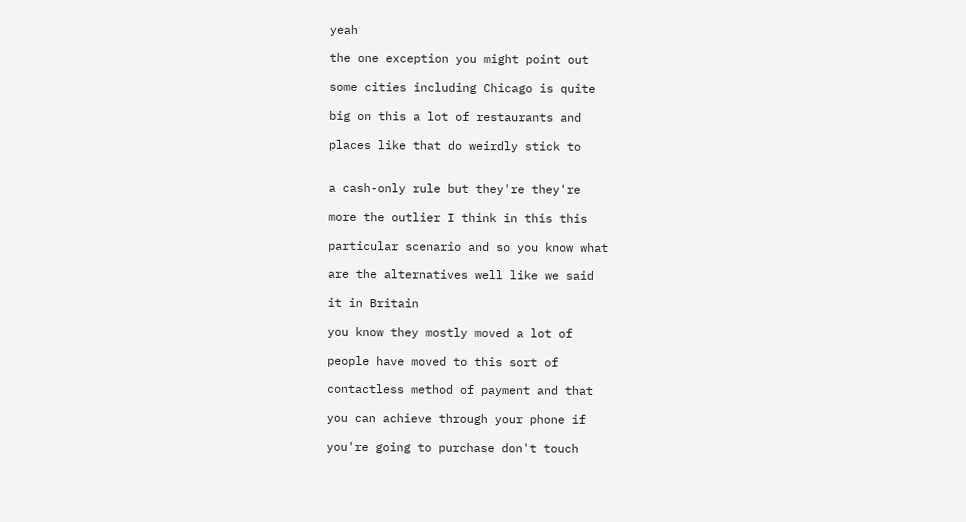yeah

the one exception you might point out

some cities including Chicago is quite

big on this a lot of restaurants and

places like that do weirdly stick to


a cash-only rule but they're they're

more the outlier I think in this this

particular scenario and so you know what

are the alternatives well like we said

it in Britain

you know they mostly moved a lot of

people have moved to this sort of

contactless method of payment and that

you can achieve through your phone if

you're going to purchase don't touch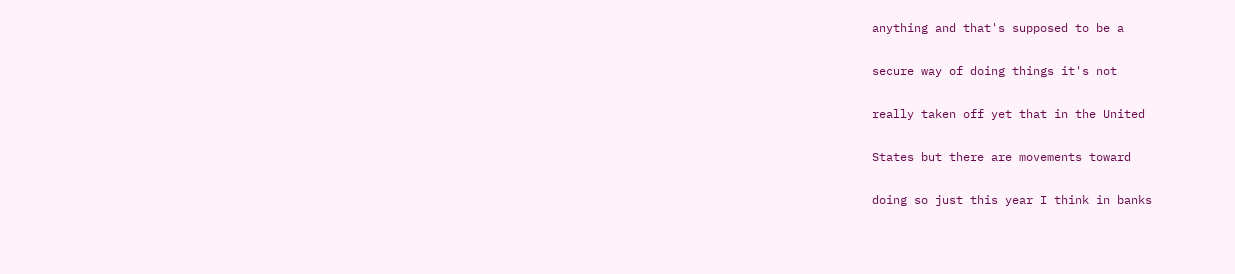anything and that's supposed to be a

secure way of doing things it's not

really taken off yet that in the United

States but there are movements toward

doing so just this year I think in banks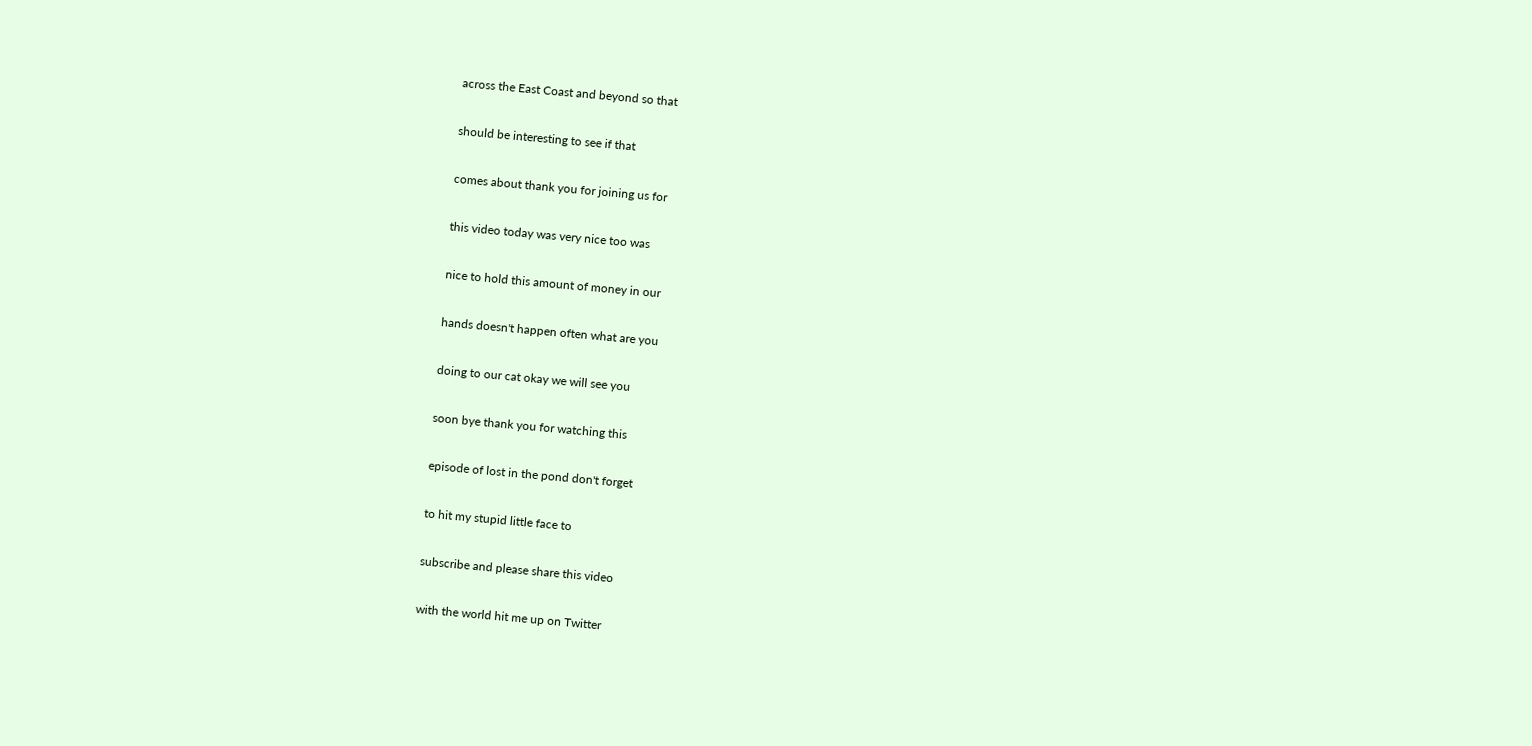across the East Coast and beyond so that

should be interesting to see if that

comes about thank you for joining us for

this video today was very nice too was

nice to hold this amount of money in our

hands doesn't happen often what are you

doing to our cat okay we will see you

soon bye thank you for watching this

episode of lost in the pond don't forget

to hit my stupid little face to

subscribe and please share this video

with the world hit me up on Twitter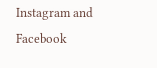Instagram and Facebook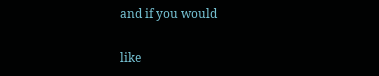and if you would

like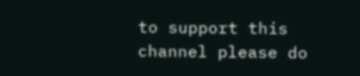to support this channel please do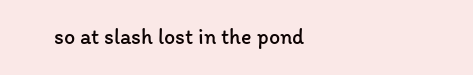so at slash lost in the pond